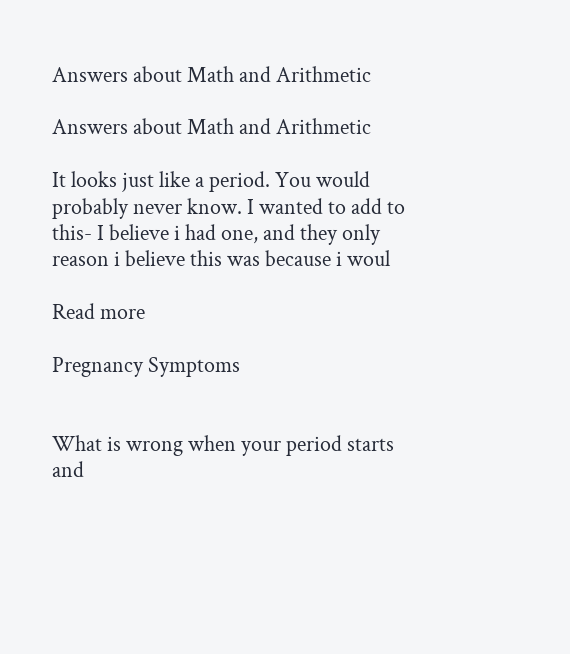Answers about Math and Arithmetic

Answers about Math and Arithmetic

It looks just like a period. You would probably never know. I wanted to add to this- I believe i had one, and they only reason i believe this was because i woul

Read more

Pregnancy Symptoms


What is wrong when your period starts and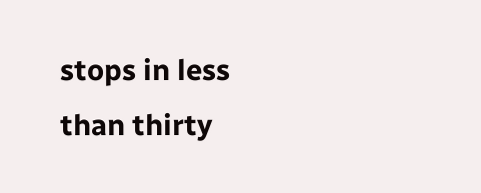stops in less than thirty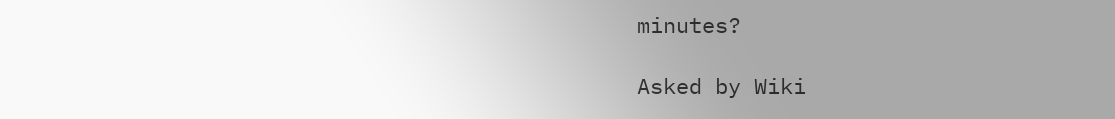minutes?

Asked by Wiki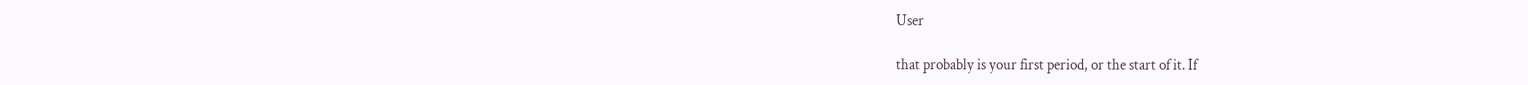User

that probably is your first period, or the start of it. If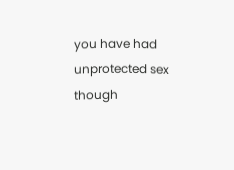you have had unprotected sex though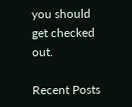you should get checked out.

Recent Posts